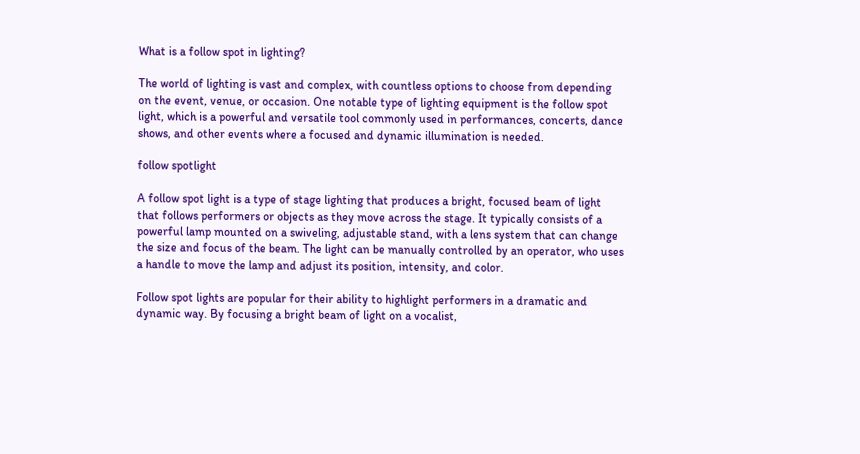What is a follow spot in lighting?

The world of lighting is vast and complex, with countless options to choose from depending on the event, venue, or occasion. One notable type of lighting equipment is the follow spot light, which is a powerful and versatile tool commonly used in performances, concerts, dance shows, and other events where a focused and dynamic illumination is needed.

follow spotlight

A follow spot light is a type of stage lighting that produces a bright, focused beam of light that follows performers or objects as they move across the stage. It typically consists of a powerful lamp mounted on a swiveling, adjustable stand, with a lens system that can change the size and focus of the beam. The light can be manually controlled by an operator, who uses a handle to move the lamp and adjust its position, intensity, and color.

Follow spot lights are popular for their ability to highlight performers in a dramatic and dynamic way. By focusing a bright beam of light on a vocalist,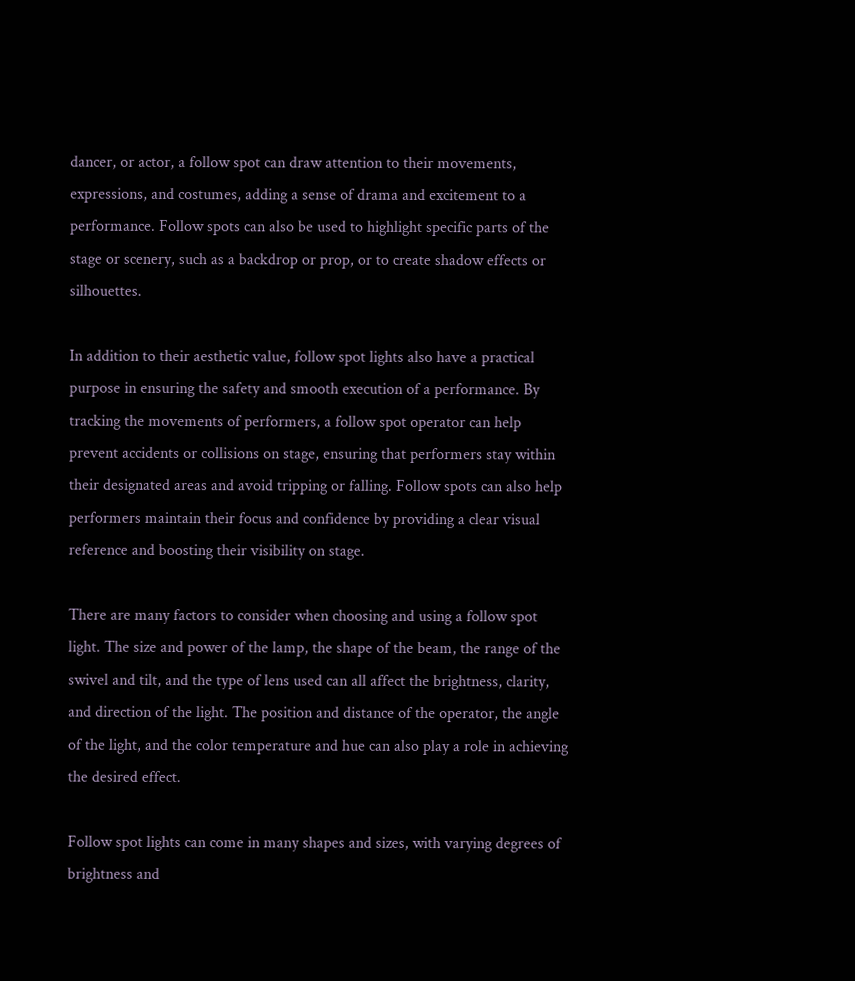dancer, or actor, a follow spot can draw attention to their movements, expressions, and costumes, adding a sense of drama and excitement to a performance. Follow spots can also be used to highlight specific parts of the stage or scenery, such as a backdrop or prop, or to create shadow effects or silhouettes.

In addition to their aesthetic value, follow spot lights also have a practical purpose in ensuring the safety and smooth execution of a performance. By tracking the movements of performers, a follow spot operator can help prevent accidents or collisions on stage, ensuring that performers stay within their designated areas and avoid tripping or falling. Follow spots can also help performers maintain their focus and confidence by providing a clear visual reference and boosting their visibility on stage.

There are many factors to consider when choosing and using a follow spot light. The size and power of the lamp, the shape of the beam, the range of the swivel and tilt, and the type of lens used can all affect the brightness, clarity, and direction of the light. The position and distance of the operator, the angle of the light, and the color temperature and hue can also play a role in achieving the desired effect.

Follow spot lights can come in many shapes and sizes, with varying degrees of brightness and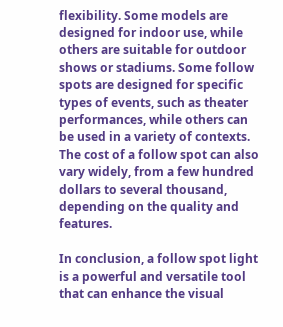flexibility. Some models are designed for indoor use, while others are suitable for outdoor shows or stadiums. Some follow spots are designed for specific types of events, such as theater performances, while others can be used in a variety of contexts. The cost of a follow spot can also vary widely, from a few hundred dollars to several thousand, depending on the quality and features.

In conclusion, a follow spot light is a powerful and versatile tool that can enhance the visual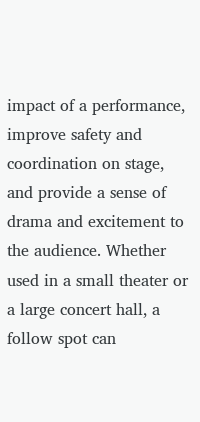impact of a performance, improve safety and coordination on stage, and provide a sense of drama and excitement to the audience. Whether used in a small theater or a large concert hall, a follow spot can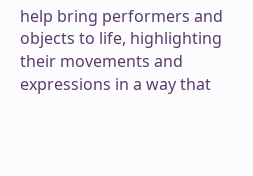help bring performers and objects to life, highlighting their movements and expressions in a way that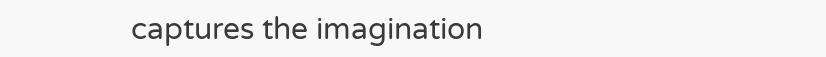captures the imagination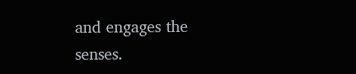and engages the senses.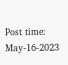Post time: May-16-2023